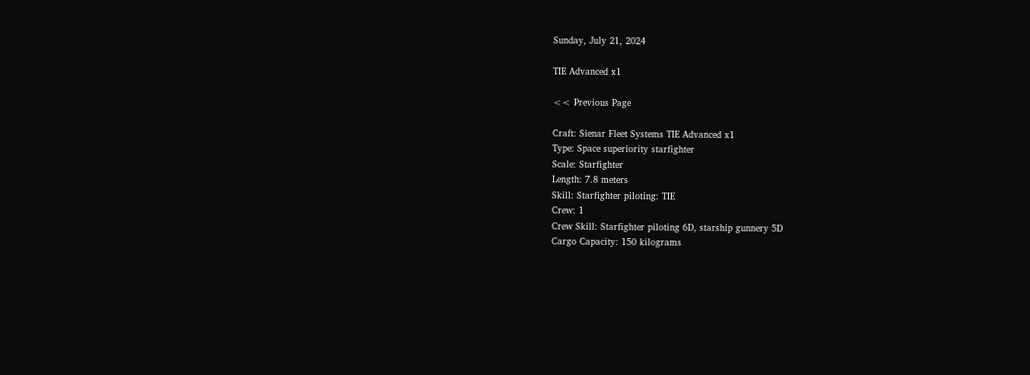Sunday, July 21, 2024

TIE Advanced x1

<< Previous Page

Craft: Sienar Fleet Systems TIE Advanced x1
Type: Space superiority starfighter
Scale: Starfighter
Length: 7.8 meters
Skill: Starfighter piloting: TIE
Crew: 1
Crew Skill: Starfighter piloting 6D, starship gunnery 5D
Cargo Capacity: 150 kilograms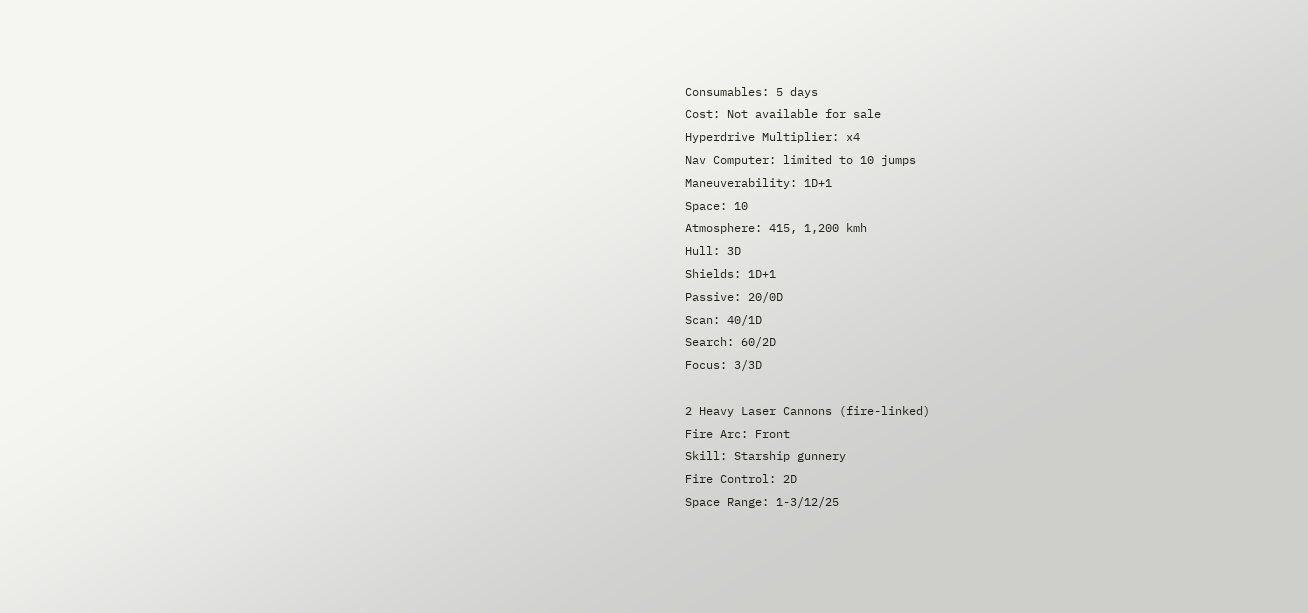Consumables: 5 days
Cost: Not available for sale
Hyperdrive Multiplier: x4
Nav Computer: limited to 10 jumps
Maneuverability: 1D+1
Space: 10
Atmosphere: 415, 1,200 kmh
Hull: 3D
Shields: 1D+1
Passive: 20/0D
Scan: 40/1D
Search: 60/2D
Focus: 3/3D

2 Heavy Laser Cannons (fire-linked)
Fire Arc: Front
Skill: Starship gunnery
Fire Control: 2D
Space Range: 1-3/12/25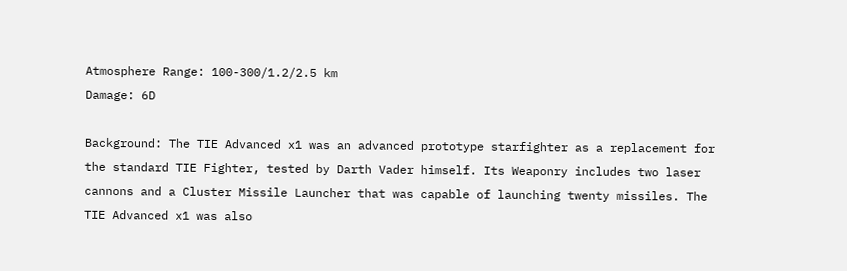Atmosphere Range: 100-300/1.2/2.5 km
Damage: 6D

Background: The TIE Advanced x1 was an advanced prototype starfighter as a replacement for the standard TIE Fighter, tested by Darth Vader himself. Its Weaponry includes two laser cannons and a Cluster Missile Launcher that was capable of launching twenty missiles. The TIE Advanced x1 was also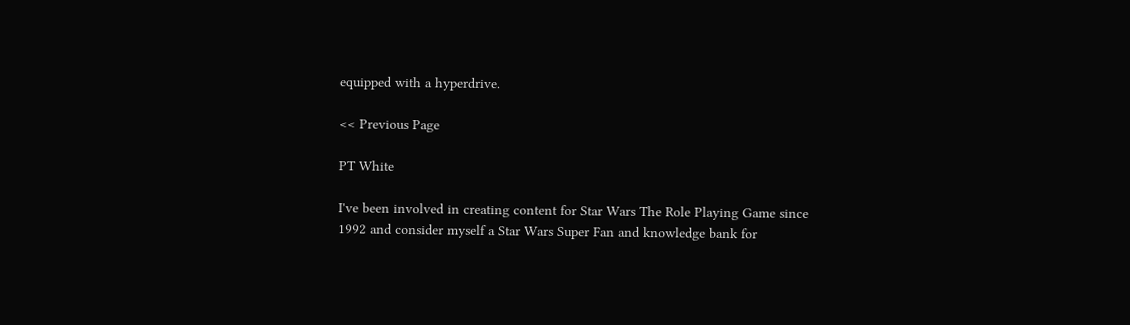equipped with a hyperdrive.

<< Previous Page

PT White

I've been involved in creating content for Star Wars The Role Playing Game since 1992 and consider myself a Star Wars Super Fan and knowledge bank for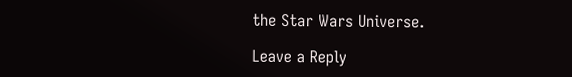the Star Wars Universe.

Leave a Reply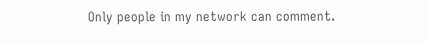Only people in my network can comment.